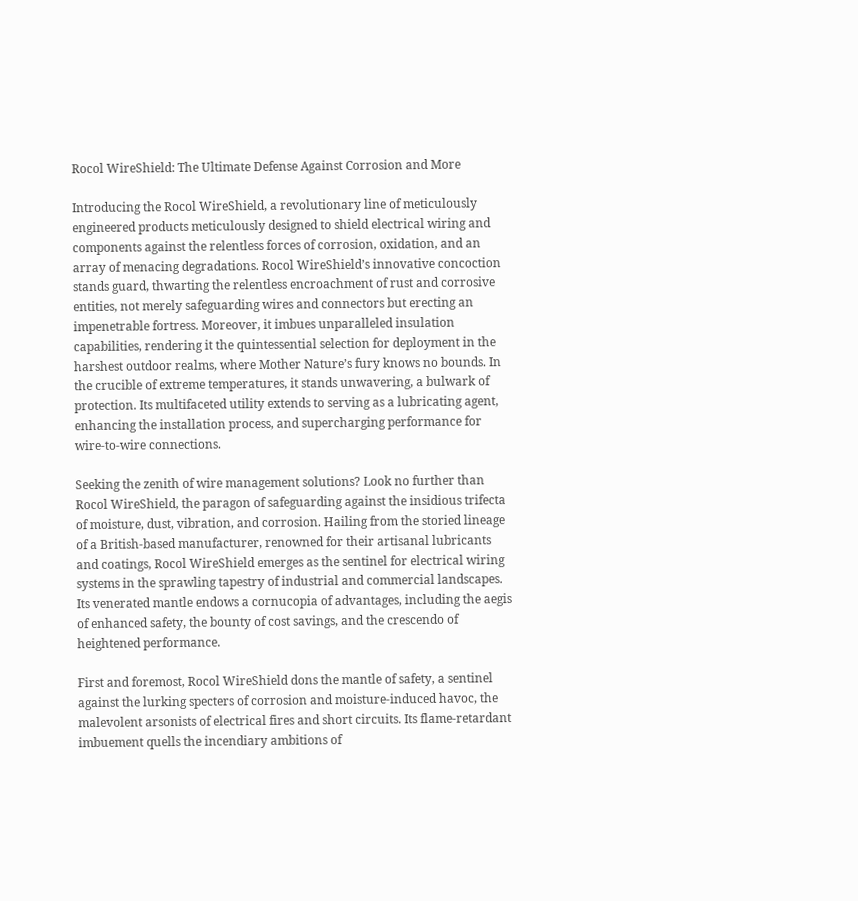Rocol WireShield: The Ultimate Defense Against Corrosion and More

Introducing the Rocol WireShield, a revolutionary line of meticulously engineered products meticulously designed to shield electrical wiring and components against the relentless forces of corrosion, oxidation, and an array of menacing degradations. Rocol WireShield’s innovative concoction stands guard, thwarting the relentless encroachment of rust and corrosive entities, not merely safeguarding wires and connectors but erecting an impenetrable fortress. Moreover, it imbues unparalleled insulation capabilities, rendering it the quintessential selection for deployment in the harshest outdoor realms, where Mother Nature’s fury knows no bounds. In the crucible of extreme temperatures, it stands unwavering, a bulwark of protection. Its multifaceted utility extends to serving as a lubricating agent, enhancing the installation process, and supercharging performance for wire-to-wire connections.

Seeking the zenith of wire management solutions? Look no further than Rocol WireShield, the paragon of safeguarding against the insidious trifecta of moisture, dust, vibration, and corrosion. Hailing from the storied lineage of a British-based manufacturer, renowned for their artisanal lubricants and coatings, Rocol WireShield emerges as the sentinel for electrical wiring systems in the sprawling tapestry of industrial and commercial landscapes. Its venerated mantle endows a cornucopia of advantages, including the aegis of enhanced safety, the bounty of cost savings, and the crescendo of heightened performance.

First and foremost, Rocol WireShield dons the mantle of safety, a sentinel against the lurking specters of corrosion and moisture-induced havoc, the malevolent arsonists of electrical fires and short circuits. Its flame-retardant imbuement quells the incendiary ambitions of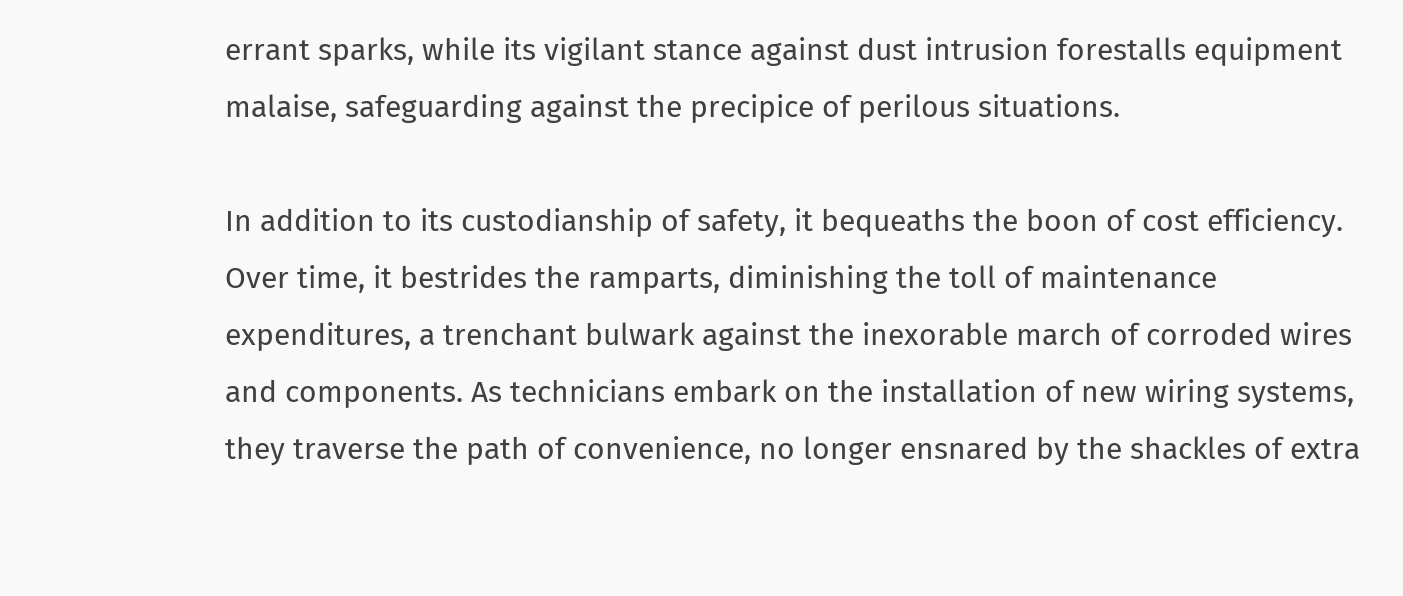errant sparks, while its vigilant stance against dust intrusion forestalls equipment malaise, safeguarding against the precipice of perilous situations.

In addition to its custodianship of safety, it bequeaths the boon of cost efficiency. Over time, it bestrides the ramparts, diminishing the toll of maintenance expenditures, a trenchant bulwark against the inexorable march of corroded wires and components. As technicians embark on the installation of new wiring systems, they traverse the path of convenience, no longer ensnared by the shackles of extra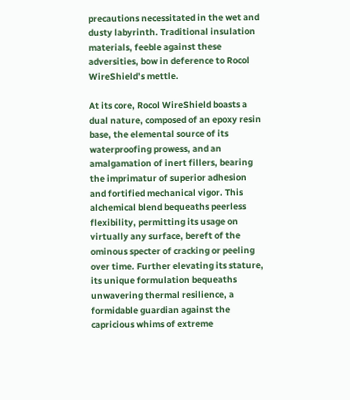precautions necessitated in the wet and dusty labyrinth. Traditional insulation materials, feeble against these adversities, bow in deference to Rocol WireShield’s mettle.

At its core, Rocol WireShield boasts a dual nature, composed of an epoxy resin base, the elemental source of its waterproofing prowess, and an amalgamation of inert fillers, bearing the imprimatur of superior adhesion and fortified mechanical vigor. This alchemical blend bequeaths peerless flexibility, permitting its usage on virtually any surface, bereft of the ominous specter of cracking or peeling over time. Further elevating its stature, its unique formulation bequeaths unwavering thermal resilience, a formidable guardian against the capricious whims of extreme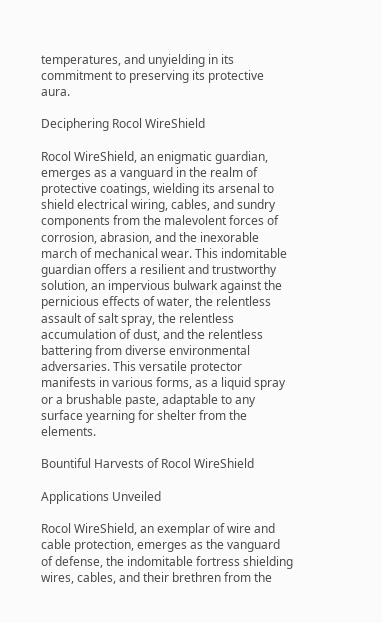temperatures, and unyielding in its commitment to preserving its protective aura.

Deciphering Rocol WireShield

Rocol WireShield, an enigmatic guardian, emerges as a vanguard in the realm of protective coatings, wielding its arsenal to shield electrical wiring, cables, and sundry components from the malevolent forces of corrosion, abrasion, and the inexorable march of mechanical wear. This indomitable guardian offers a resilient and trustworthy solution, an impervious bulwark against the pernicious effects of water, the relentless assault of salt spray, the relentless accumulation of dust, and the relentless battering from diverse environmental adversaries. This versatile protector manifests in various forms, as a liquid spray or a brushable paste, adaptable to any surface yearning for shelter from the elements.

Bountiful Harvests of Rocol WireShield

Applications Unveiled

Rocol WireShield, an exemplar of wire and cable protection, emerges as the vanguard of defense, the indomitable fortress shielding wires, cables, and their brethren from the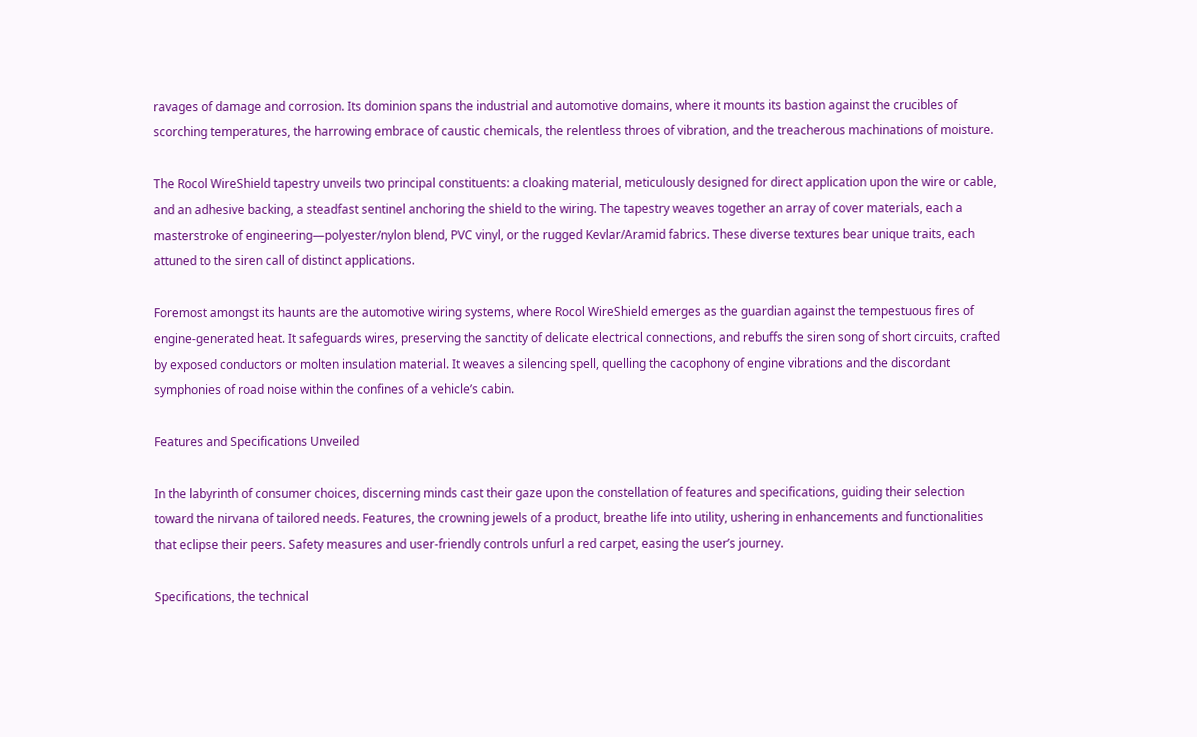ravages of damage and corrosion. Its dominion spans the industrial and automotive domains, where it mounts its bastion against the crucibles of scorching temperatures, the harrowing embrace of caustic chemicals, the relentless throes of vibration, and the treacherous machinations of moisture.

The Rocol WireShield tapestry unveils two principal constituents: a cloaking material, meticulously designed for direct application upon the wire or cable, and an adhesive backing, a steadfast sentinel anchoring the shield to the wiring. The tapestry weaves together an array of cover materials, each a masterstroke of engineering—polyester/nylon blend, PVC vinyl, or the rugged Kevlar/Aramid fabrics. These diverse textures bear unique traits, each attuned to the siren call of distinct applications.

Foremost amongst its haunts are the automotive wiring systems, where Rocol WireShield emerges as the guardian against the tempestuous fires of engine-generated heat. It safeguards wires, preserving the sanctity of delicate electrical connections, and rebuffs the siren song of short circuits, crafted by exposed conductors or molten insulation material. It weaves a silencing spell, quelling the cacophony of engine vibrations and the discordant symphonies of road noise within the confines of a vehicle’s cabin.

Features and Specifications Unveiled

In the labyrinth of consumer choices, discerning minds cast their gaze upon the constellation of features and specifications, guiding their selection toward the nirvana of tailored needs. Features, the crowning jewels of a product, breathe life into utility, ushering in enhancements and functionalities that eclipse their peers. Safety measures and user-friendly controls unfurl a red carpet, easing the user’s journey.

Specifications, the technical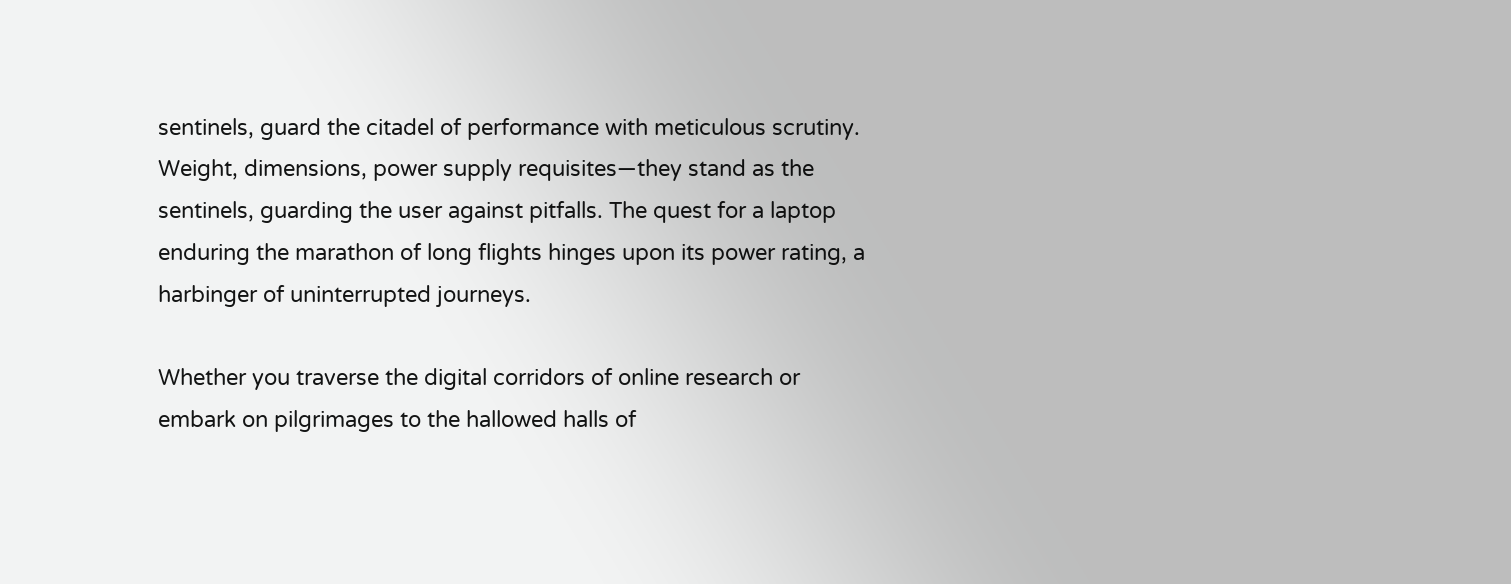sentinels, guard the citadel of performance with meticulous scrutiny. Weight, dimensions, power supply requisites—they stand as the sentinels, guarding the user against pitfalls. The quest for a laptop enduring the marathon of long flights hinges upon its power rating, a harbinger of uninterrupted journeys.

Whether you traverse the digital corridors of online research or embark on pilgrimages to the hallowed halls of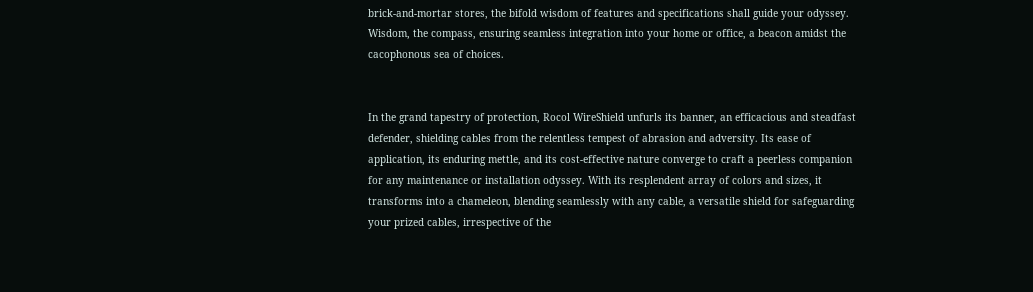brick-and-mortar stores, the bifold wisdom of features and specifications shall guide your odyssey. Wisdom, the compass, ensuring seamless integration into your home or office, a beacon amidst the cacophonous sea of choices.


In the grand tapestry of protection, Rocol WireShield unfurls its banner, an efficacious and steadfast defender, shielding cables from the relentless tempest of abrasion and adversity. Its ease of application, its enduring mettle, and its cost-effective nature converge to craft a peerless companion for any maintenance or installation odyssey. With its resplendent array of colors and sizes, it transforms into a chameleon, blending seamlessly with any cable, a versatile shield for safeguarding your prized cables, irrespective of the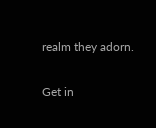realm they adorn.

Get in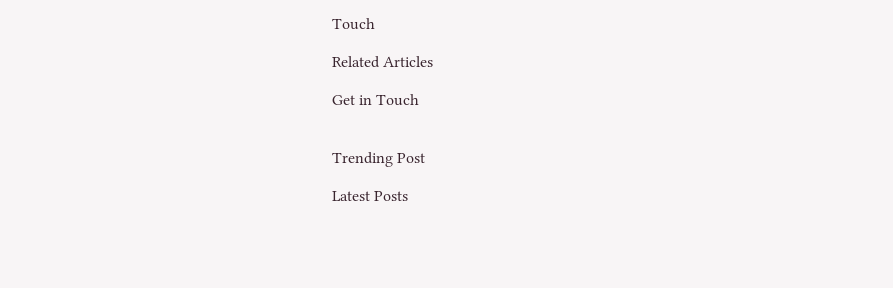Touch

Related Articles

Get in Touch


Trending Post

Latest Posts